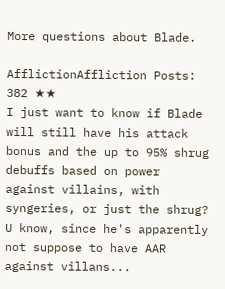More questions about Blade.

AfflictionAffliction Posts: 382 ★★
I just want to know if Blade will still have his attack bonus and the up to 95% shrug debuffs based on power against villains, with syngeries, or just the shrug? U know, since he's apparently not suppose to have AAR against villans...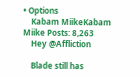• Options
    Kabam MiikeKabam Miike Posts: 8,263
    Hey @Affliction

    Blade still has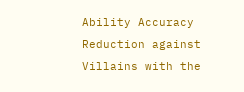Ability Accuracy Reduction against Villains with the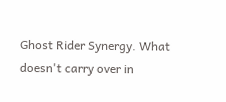Ghost Rider Synergy. What doesn't carry over in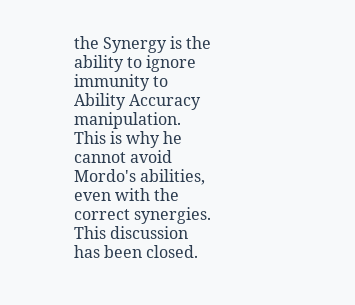the Synergy is the ability to ignore immunity to Ability Accuracy manipulation. This is why he cannot avoid Mordo's abilities, even with the correct synergies.
This discussion has been closed.